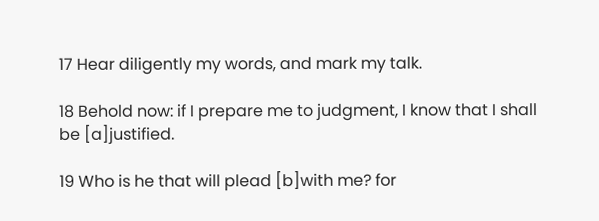17 Hear diligently my words, and mark my talk.

18 Behold now: if I prepare me to judgment, I know that I shall be [a]justified.

19 Who is he that will plead [b]with me? for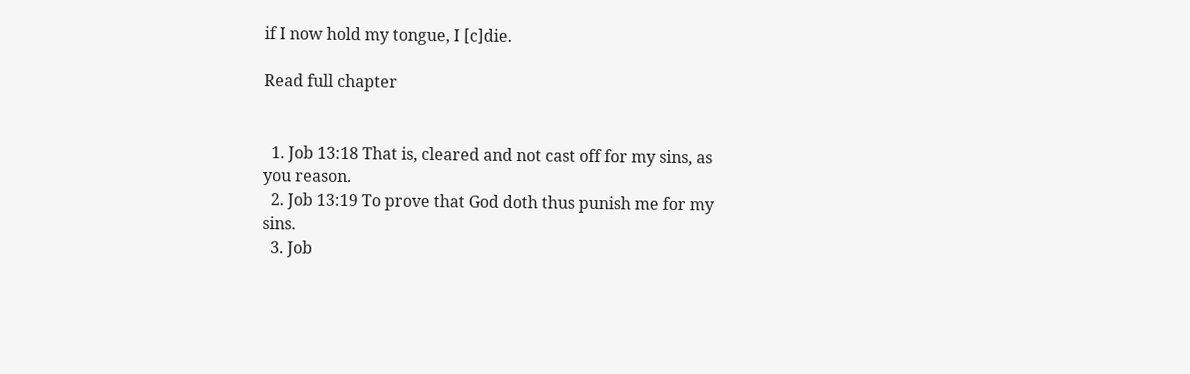if I now hold my tongue, I [c]die.

Read full chapter


  1. Job 13:18 That is, cleared and not cast off for my sins, as you reason.
  2. Job 13:19 To prove that God doth thus punish me for my sins.
  3. Job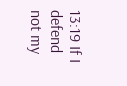13:19 If I defend not my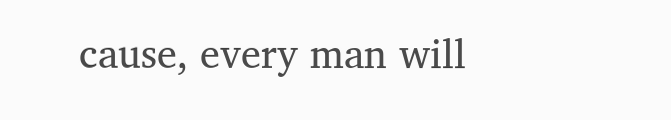cause, every man will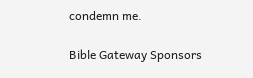condemn me.

Bible Gateway Sponsors